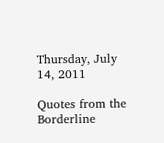Thursday, July 14, 2011

Quotes from the Borderline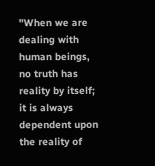"When we are dealing with human beings, no truth has reality by itself; it is always dependent upon the reality of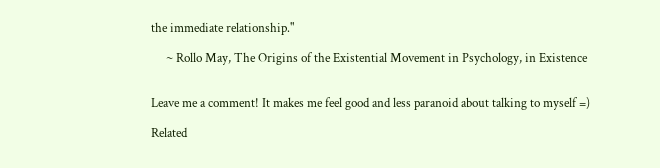the immediate relationship."

     ~ Rollo May, The Origins of the Existential Movement in Psychology, in Existence


Leave me a comment! It makes me feel good and less paranoid about talking to myself =)

Related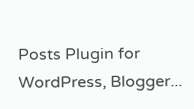Posts Plugin for WordPress, Blogger...